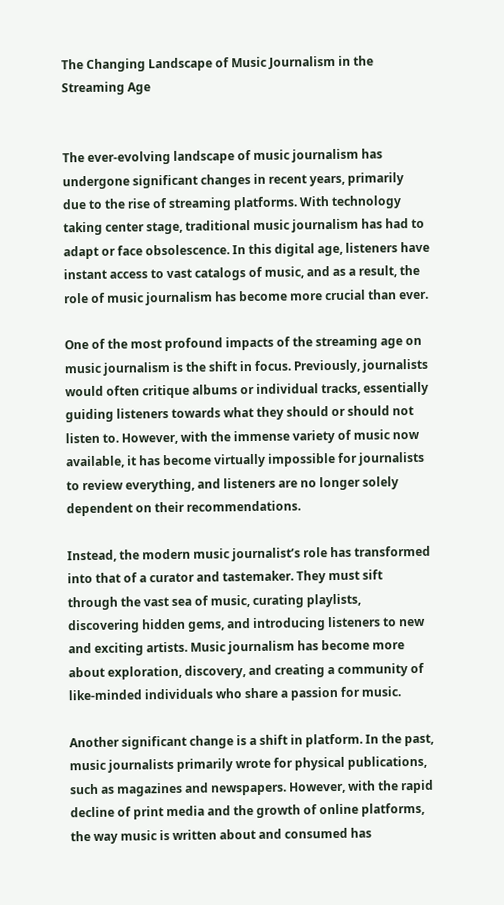The Changing Landscape of Music Journalism in the Streaming Age


The ever-evolving landscape of music journalism has undergone significant changes in recent years, primarily due to the rise of streaming platforms. With technology taking center stage, traditional music journalism has had to adapt or face obsolescence. In this digital age, listeners have instant access to vast catalogs of music, and as a result, the role of music journalism has become more crucial than ever.

One of the most profound impacts of the streaming age on music journalism is the shift in focus. Previously, journalists would often critique albums or individual tracks, essentially guiding listeners towards what they should or should not listen to. However, with the immense variety of music now available, it has become virtually impossible for journalists to review everything, and listeners are no longer solely dependent on their recommendations.

Instead, the modern music journalist’s role has transformed into that of a curator and tastemaker. They must sift through the vast sea of music, curating playlists, discovering hidden gems, and introducing listeners to new and exciting artists. Music journalism has become more about exploration, discovery, and creating a community of like-minded individuals who share a passion for music.

Another significant change is a shift in platform. In the past, music journalists primarily wrote for physical publications, such as magazines and newspapers. However, with the rapid decline of print media and the growth of online platforms, the way music is written about and consumed has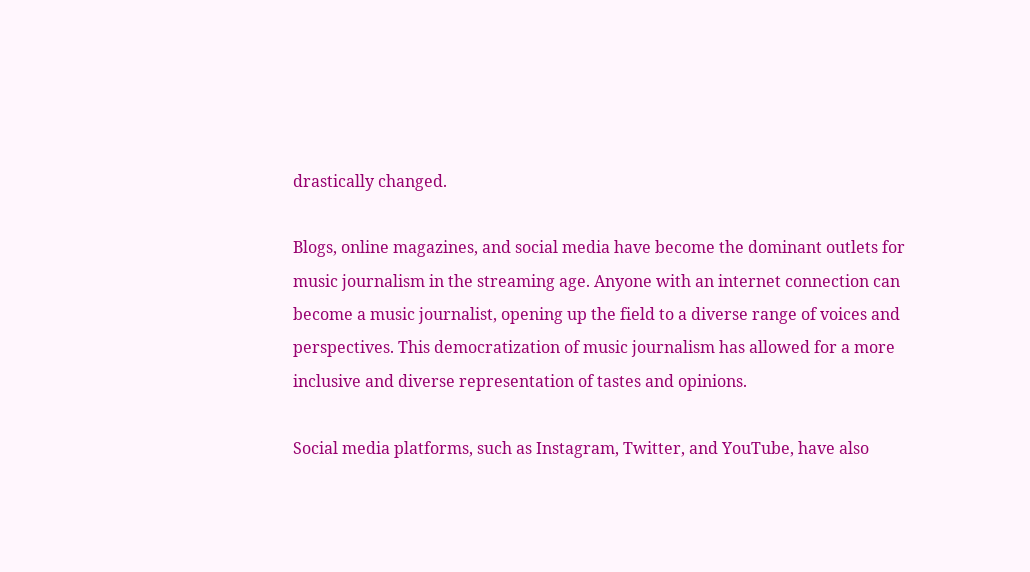drastically changed.

Blogs, online magazines, and social media have become the dominant outlets for music journalism in the streaming age. Anyone with an internet connection can become a music journalist, opening up the field to a diverse range of voices and perspectives. This democratization of music journalism has allowed for a more inclusive and diverse representation of tastes and opinions.

Social media platforms, such as Instagram, Twitter, and YouTube, have also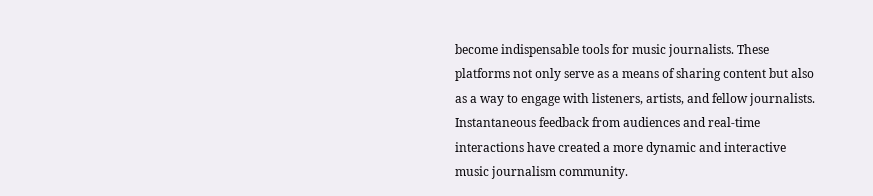become indispensable tools for music journalists. These platforms not only serve as a means of sharing content but also as a way to engage with listeners, artists, and fellow journalists. Instantaneous feedback from audiences and real-time interactions have created a more dynamic and interactive music journalism community.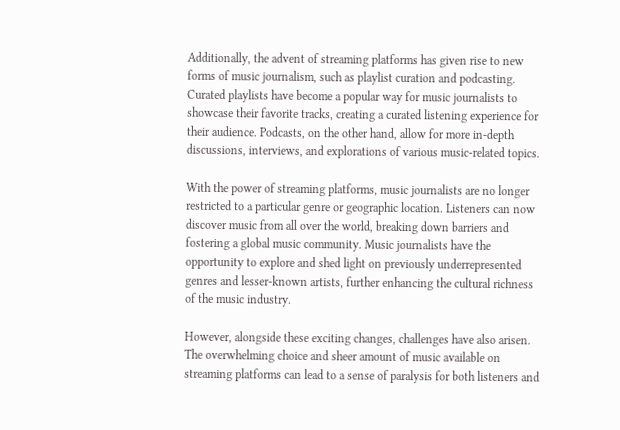Additionally, the advent of streaming platforms has given rise to new forms of music journalism, such as playlist curation and podcasting. Curated playlists have become a popular way for music journalists to showcase their favorite tracks, creating a curated listening experience for their audience. Podcasts, on the other hand, allow for more in-depth discussions, interviews, and explorations of various music-related topics.

With the power of streaming platforms, music journalists are no longer restricted to a particular genre or geographic location. Listeners can now discover music from all over the world, breaking down barriers and fostering a global music community. Music journalists have the opportunity to explore and shed light on previously underrepresented genres and lesser-known artists, further enhancing the cultural richness of the music industry.

However, alongside these exciting changes, challenges have also arisen. The overwhelming choice and sheer amount of music available on streaming platforms can lead to a sense of paralysis for both listeners and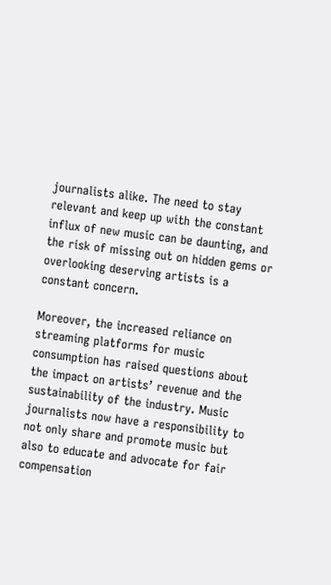journalists alike. The need to stay relevant and keep up with the constant influx of new music can be daunting, and the risk of missing out on hidden gems or overlooking deserving artists is a constant concern.

Moreover, the increased reliance on streaming platforms for music consumption has raised questions about the impact on artists’ revenue and the sustainability of the industry. Music journalists now have a responsibility to not only share and promote music but also to educate and advocate for fair compensation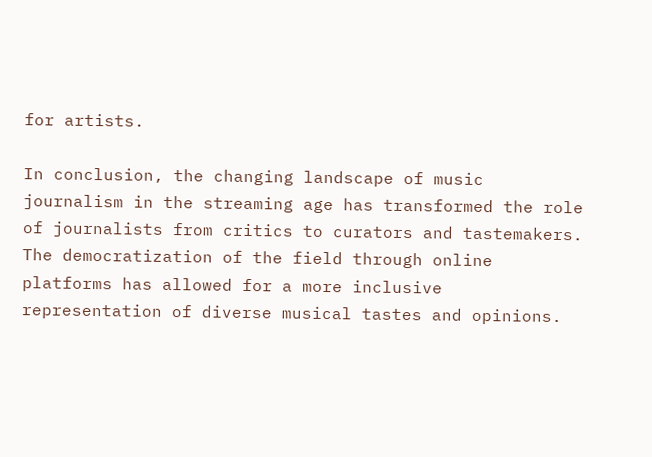for artists.

In conclusion, the changing landscape of music journalism in the streaming age has transformed the role of journalists from critics to curators and tastemakers. The democratization of the field through online platforms has allowed for a more inclusive representation of diverse musical tastes and opinions.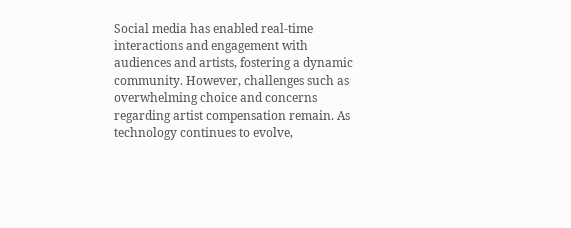Social media has enabled real-time interactions and engagement with audiences and artists, fostering a dynamic community. However, challenges such as overwhelming choice and concerns regarding artist compensation remain. As technology continues to evolve,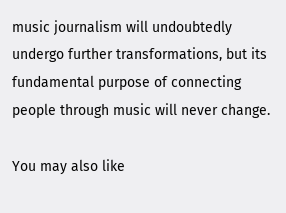music journalism will undoubtedly undergo further transformations, but its fundamental purpose of connecting people through music will never change.

You may also like